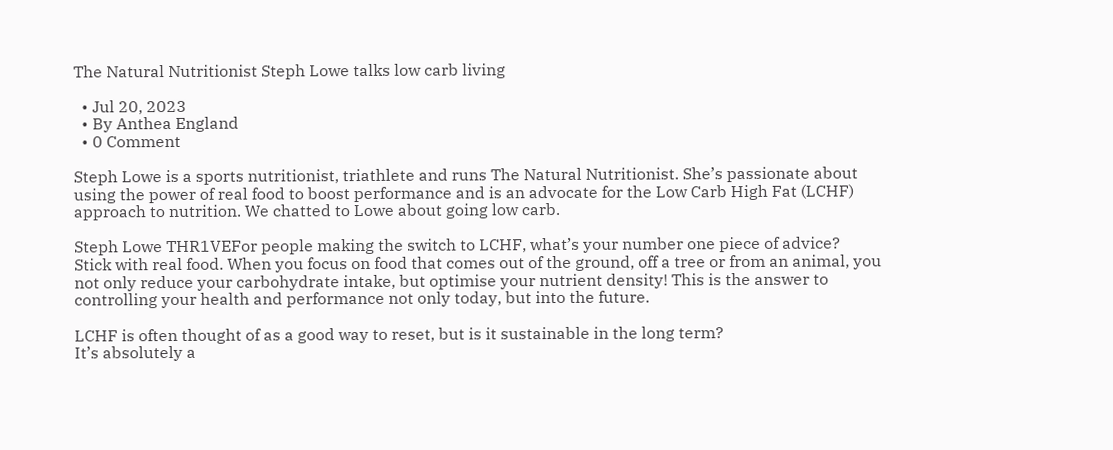The Natural Nutritionist Steph Lowe talks low carb living

  • Jul 20, 2023
  • By Anthea England
  • 0 Comment

Steph Lowe is a sports nutritionist, triathlete and runs The Natural Nutritionist. She’s passionate about using the power of real food to boost performance and is an advocate for the Low Carb High Fat (LCHF) approach to nutrition. We chatted to Lowe about going low carb.

Steph Lowe THR1VEFor people making the switch to LCHF, what’s your number one piece of advice?
Stick with real food. When you focus on food that comes out of the ground, off a tree or from an animal, you not only reduce your carbohydrate intake, but optimise your nutrient density! This is the answer to controlling your health and performance not only today, but into the future.

LCHF is often thought of as a good way to reset, but is it sustainable in the long term?
It’s absolutely a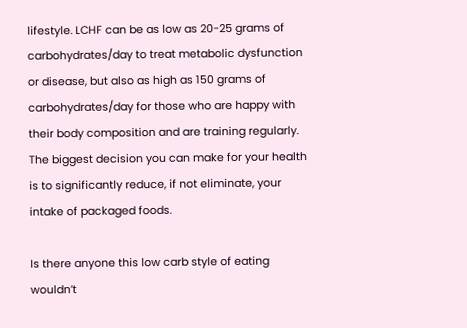lifestyle. LCHF can be as low as 20-25 grams of carbohydrates/day to treat metabolic dysfunction or disease, but also as high as 150 grams of carbohydrates/day for those who are happy with their body composition and are training regularly. The biggest decision you can make for your health is to significantly reduce, if not eliminate, your intake of packaged foods.

Is there anyone this low carb style of eating wouldn’t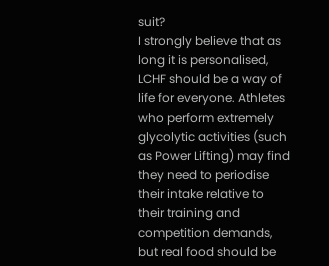suit?
I strongly believe that as long it is personalised, LCHF should be a way of life for everyone. Athletes who perform extremely glycolytic activities (such as Power Lifting) may find they need to periodise their intake relative to their training and competition demands, but real food should be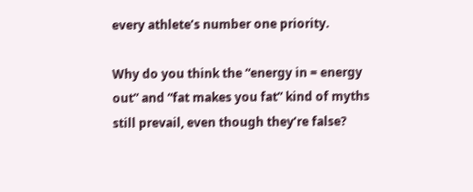every athlete’s number one priority.

Why do you think the “energy in = energy out” and “fat makes you fat” kind of myths still prevail, even though they’re false?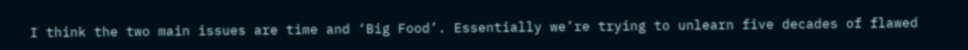I think the two main issues are time and ‘Big Food’. Essentially we’re trying to unlearn five decades of flawed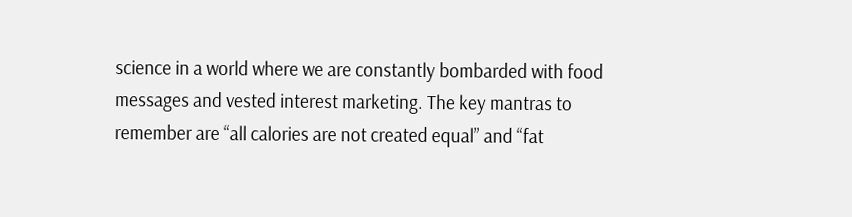science in a world where we are constantly bombarded with food messages and vested interest marketing. The key mantras to remember are “all calories are not created equal” and “fat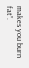makes you burn fat”.